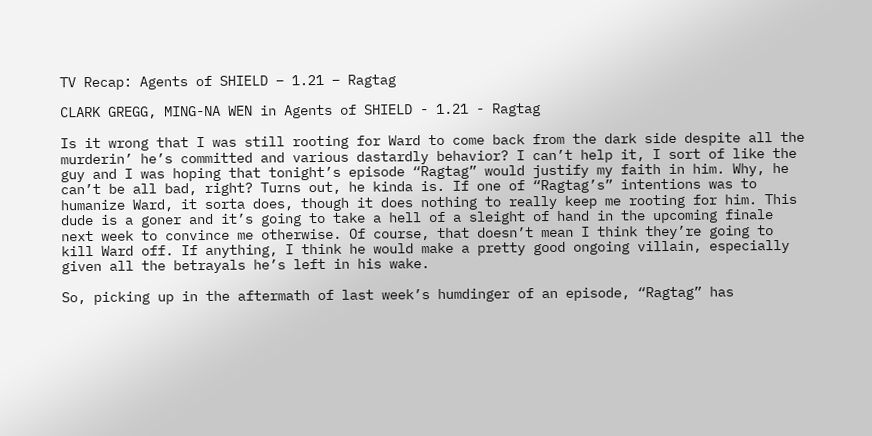TV Recap: Agents of SHIELD – 1.21 – Ragtag

CLARK GREGG, MING-NA WEN in Agents of SHIELD - 1.21 - Ragtag

Is it wrong that I was still rooting for Ward to come back from the dark side despite all the murderin’ he’s committed and various dastardly behavior? I can’t help it, I sort of like the guy and I was hoping that tonight’s episode “Ragtag” would justify my faith in him. Why, he can’t be all bad, right? Turns out, he kinda is. If one of “Ragtag’s” intentions was to humanize Ward, it sorta does, though it does nothing to really keep me rooting for him. This dude is a goner and it’s going to take a hell of a sleight of hand in the upcoming finale next week to convince me otherwise. Of course, that doesn’t mean I think they’re going to kill Ward off. If anything, I think he would make a pretty good ongoing villain, especially given all the betrayals he’s left in his wake.

So, picking up in the aftermath of last week’s humdinger of an episode, “Ragtag” has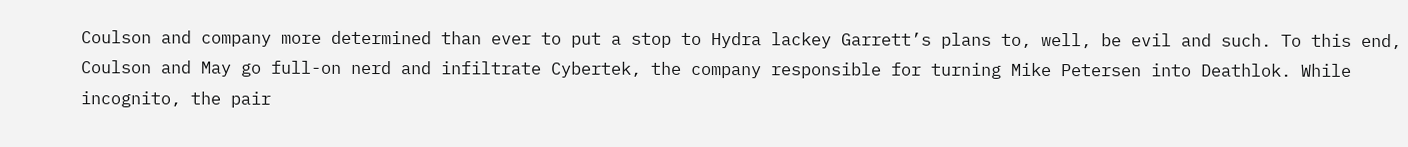Coulson and company more determined than ever to put a stop to Hydra lackey Garrett’s plans to, well, be evil and such. To this end, Coulson and May go full-on nerd and infiltrate Cybertek, the company responsible for turning Mike Petersen into Deathlok. While incognito, the pair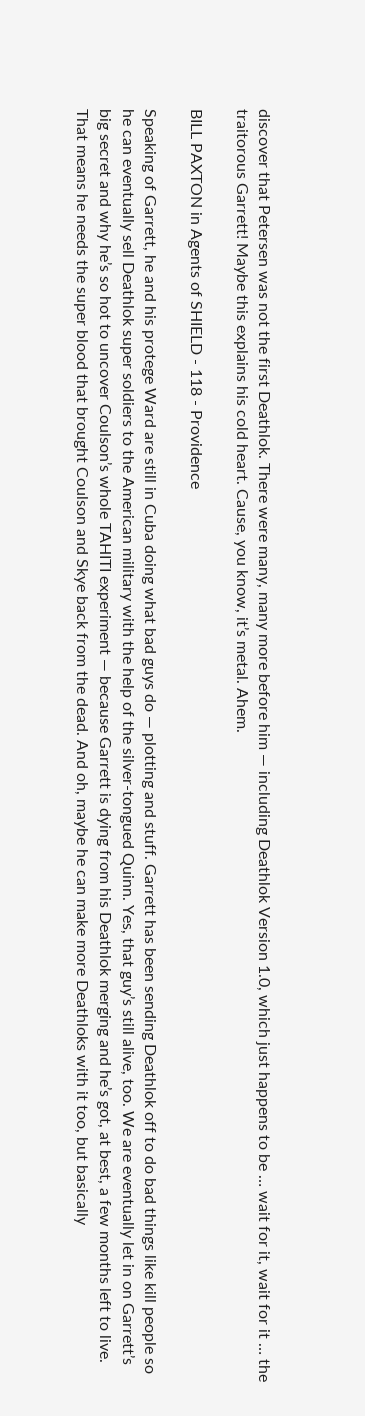discover that Petersen was not the first Deathlok. There were many, many more before him — including Deathlok Version 1.0, which just happens to be … wait for it, wait for it … the traitorous Garrett! Maybe this explains his cold heart. Cause, you know, it’s metal. Ahem.

BILL PAXTON in Agents of SHIELD - 118 - Providence

Speaking of Garrett, he and his protege Ward are still in Cuba doing what bad guys do — plotting and stuff. Garrett has been sending Deathlok off to do bad things like kill people so he can eventually sell Deathlok super soldiers to the American military with the help of the silver-tongued Quinn. Yes, that guy’s still alive, too. We are eventually let in on Garrett’s big secret and why he’s so hot to uncover Coulson’s whole TAHITI experiment — because Garrett is dying from his Deathlok merging and he’s got, at best, a few months left to live. That means he needs the super blood that brought Coulson and Skye back from the dead. And oh, maybe he can make more Deathloks with it too, but basically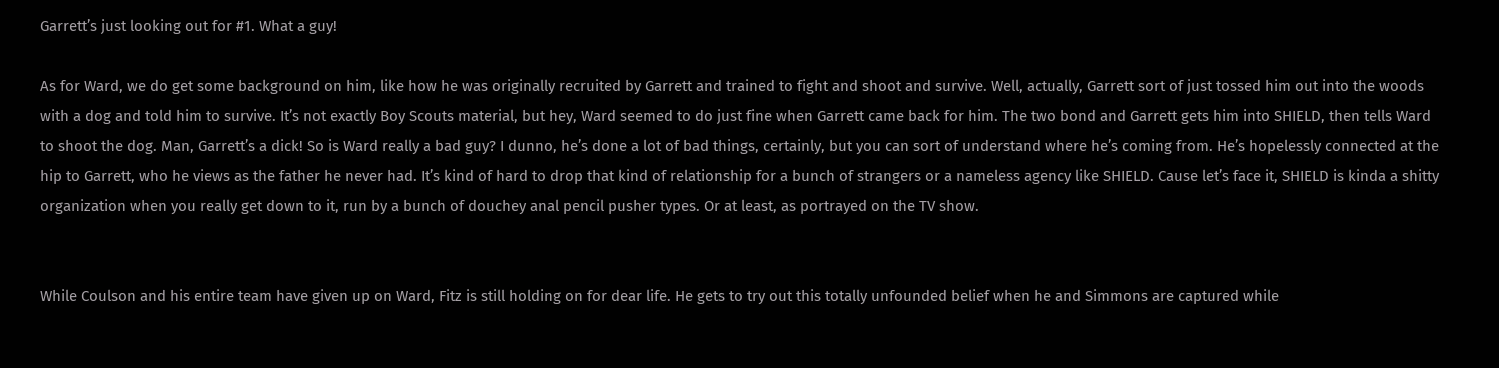Garrett’s just looking out for #1. What a guy!

As for Ward, we do get some background on him, like how he was originally recruited by Garrett and trained to fight and shoot and survive. Well, actually, Garrett sort of just tossed him out into the woods with a dog and told him to survive. It’s not exactly Boy Scouts material, but hey, Ward seemed to do just fine when Garrett came back for him. The two bond and Garrett gets him into SHIELD, then tells Ward to shoot the dog. Man, Garrett’s a dick! So is Ward really a bad guy? I dunno, he’s done a lot of bad things, certainly, but you can sort of understand where he’s coming from. He’s hopelessly connected at the hip to Garrett, who he views as the father he never had. It’s kind of hard to drop that kind of relationship for a bunch of strangers or a nameless agency like SHIELD. Cause let’s face it, SHIELD is kinda a shitty organization when you really get down to it, run by a bunch of douchey anal pencil pusher types. Or at least, as portrayed on the TV show.


While Coulson and his entire team have given up on Ward, Fitz is still holding on for dear life. He gets to try out this totally unfounded belief when he and Simmons are captured while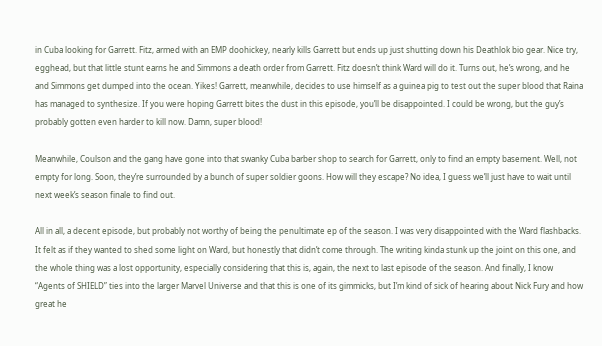in Cuba looking for Garrett. Fitz, armed with an EMP doohickey, nearly kills Garrett but ends up just shutting down his Deathlok bio gear. Nice try, egghead, but that little stunt earns he and Simmons a death order from Garrett. Fitz doesn’t think Ward will do it. Turns out, he’s wrong, and he and Simmons get dumped into the ocean. Yikes! Garrett, meanwhile, decides to use himself as a guinea pig to test out the super blood that Raina has managed to synthesize. If you were hoping Garrett bites the dust in this episode, you’ll be disappointed. I could be wrong, but the guy’s probably gotten even harder to kill now. Damn, super blood!

Meanwhile, Coulson and the gang have gone into that swanky Cuba barber shop to search for Garrett, only to find an empty basement. Well, not empty for long. Soon, they’re surrounded by a bunch of super soldier goons. How will they escape? No idea, I guess we’ll just have to wait until next week’s season finale to find out.

All in all, a decent episode, but probably not worthy of being the penultimate ep of the season. I was very disappointed with the Ward flashbacks. It felt as if they wanted to shed some light on Ward, but honestly that didn’t come through. The writing kinda stunk up the joint on this one, and the whole thing was a lost opportunity, especially considering that this is, again, the next to last episode of the season. And finally, I know “Agents of SHIELD” ties into the larger Marvel Universe and that this is one of its gimmicks, but I’m kind of sick of hearing about Nick Fury and how great he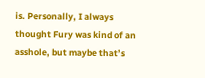is. Personally, I always thought Fury was kind of an asshole, but maybe that’s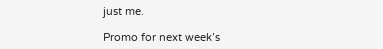just me.

Promo for next week’s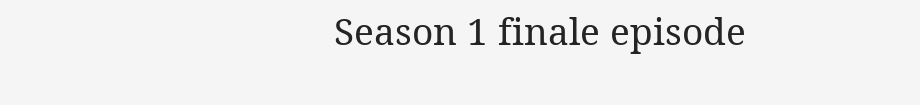Season 1 finale episode